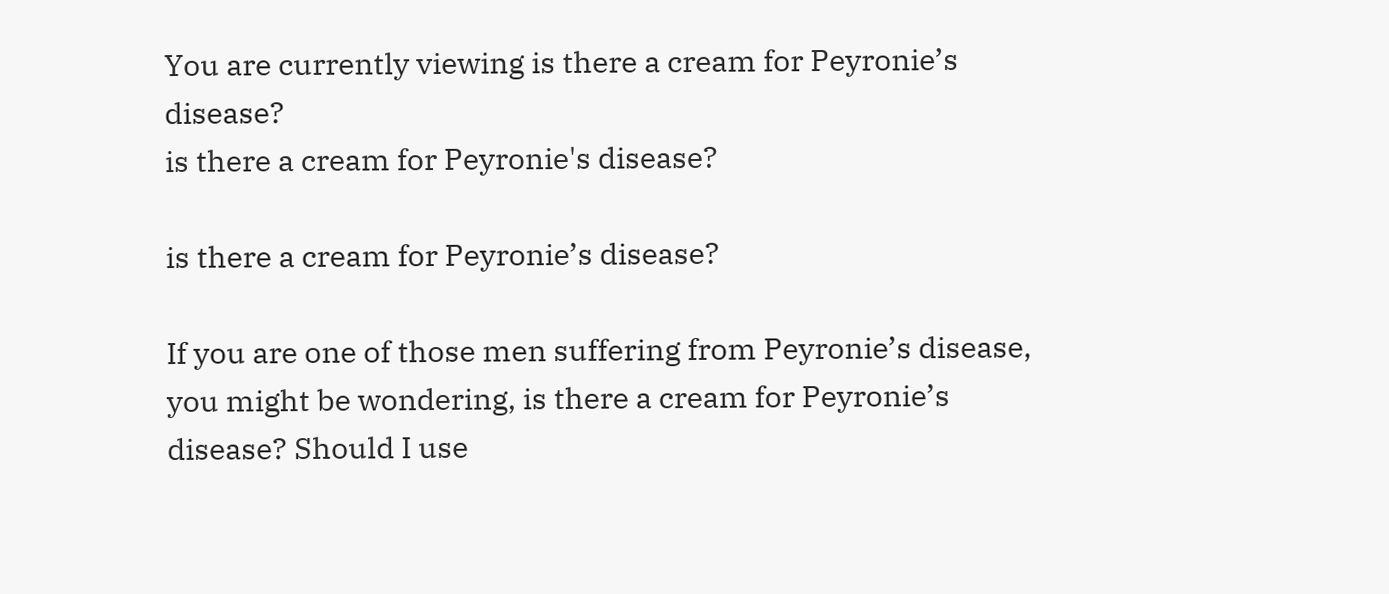You are currently viewing is there a cream for Peyronie’s disease?
is there a cream for Peyronie's disease?

is there a cream for Peyronie’s disease?

If you are one of those men suffering from Peyronie’s disease, you might be wondering, is there a cream for Peyronie’s disease? Should I use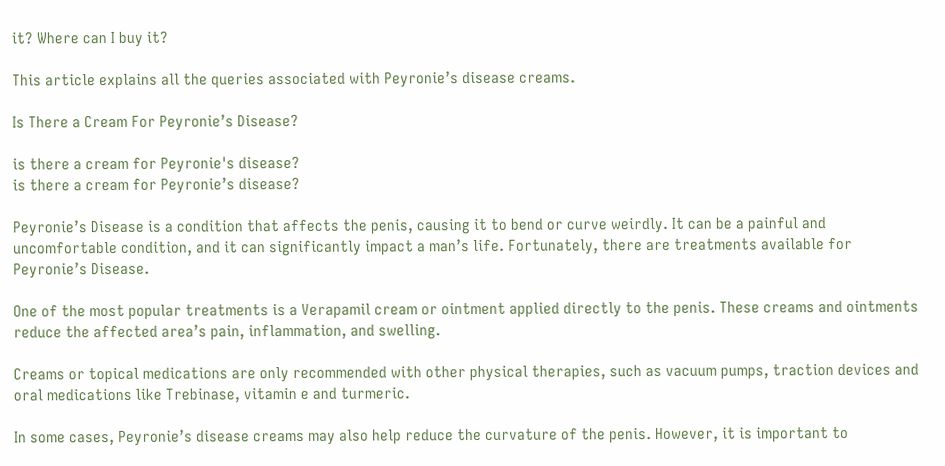it? Where can I buy it?

This article explains all the queries associated with Peyronie’s disease creams.

Is There a Cream For Peyronie’s Disease?

is there a cream for Peyronie's disease?
is there a cream for Peyronie’s disease?

Peyronie’s Disease is a condition that affects the penis, causing it to bend or curve weirdly. It can be a painful and uncomfortable condition, and it can significantly impact a man’s life. Fortunately, there are treatments available for Peyronie’s Disease.

One of the most popular treatments is a Verapamil cream or ointment applied directly to the penis. These creams and ointments reduce the affected area’s pain, inflammation, and swelling.

Creams or topical medications are only recommended with other physical therapies, such as vacuum pumps, traction devices and oral medications like Trebinase, vitamin e and turmeric.

In some cases, Peyronie’s disease creams may also help reduce the curvature of the penis. However, it is important to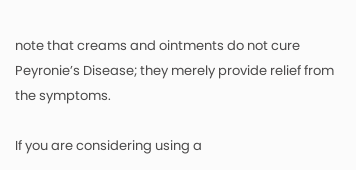note that creams and ointments do not cure Peyronie’s Disease; they merely provide relief from the symptoms.

If you are considering using a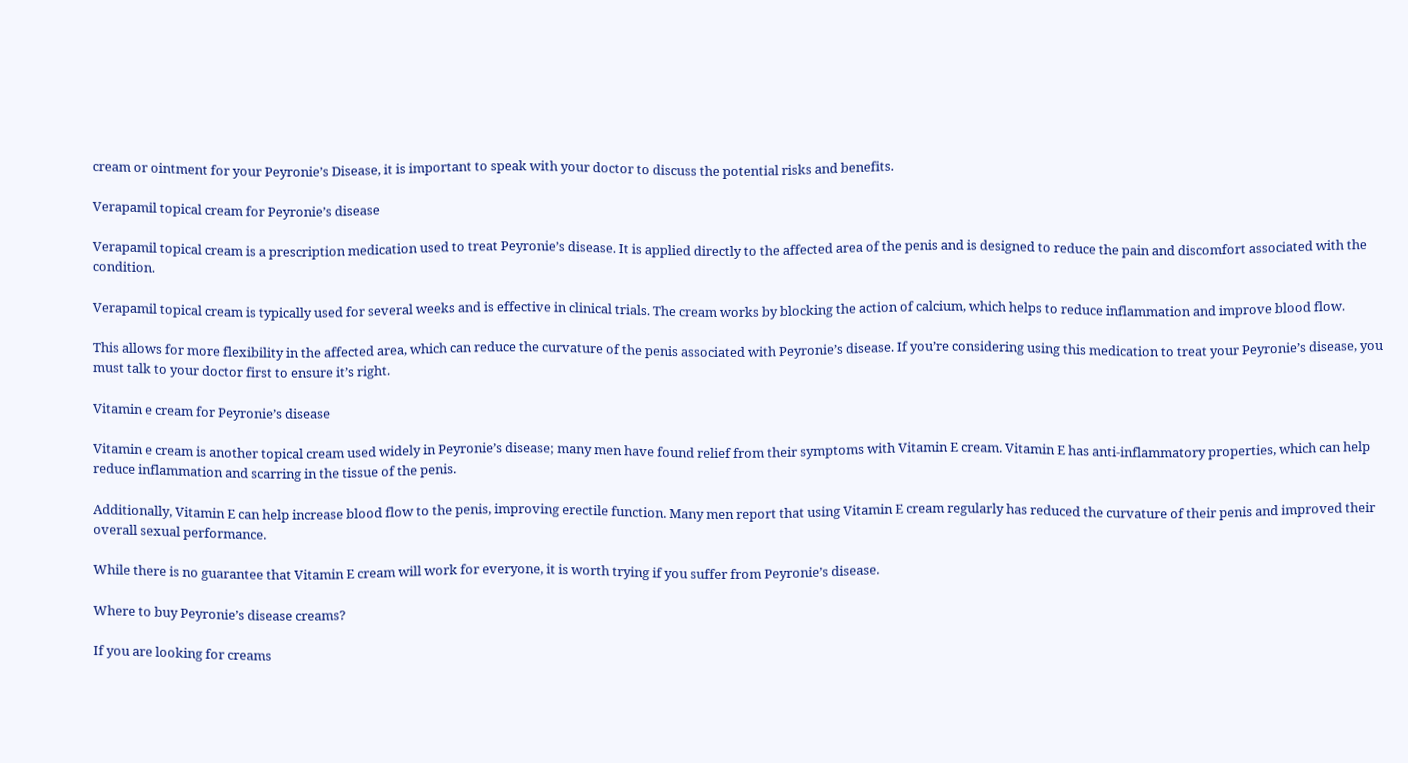cream or ointment for your Peyronie’s Disease, it is important to speak with your doctor to discuss the potential risks and benefits.

Verapamil topical cream for Peyronie’s disease

Verapamil topical cream is a prescription medication used to treat Peyronie’s disease. It is applied directly to the affected area of the penis and is designed to reduce the pain and discomfort associated with the condition.

Verapamil topical cream is typically used for several weeks and is effective in clinical trials. The cream works by blocking the action of calcium, which helps to reduce inflammation and improve blood flow.

This allows for more flexibility in the affected area, which can reduce the curvature of the penis associated with Peyronie’s disease. If you’re considering using this medication to treat your Peyronie’s disease, you must talk to your doctor first to ensure it’s right.

Vitamin e cream for Peyronie’s disease

Vitamin e cream is another topical cream used widely in Peyronie’s disease; many men have found relief from their symptoms with Vitamin E cream. Vitamin E has anti-inflammatory properties, which can help reduce inflammation and scarring in the tissue of the penis.

Additionally, Vitamin E can help increase blood flow to the penis, improving erectile function. Many men report that using Vitamin E cream regularly has reduced the curvature of their penis and improved their overall sexual performance.

While there is no guarantee that Vitamin E cream will work for everyone, it is worth trying if you suffer from Peyronie’s disease.

Where to buy Peyronie’s disease creams?

If you are looking for creams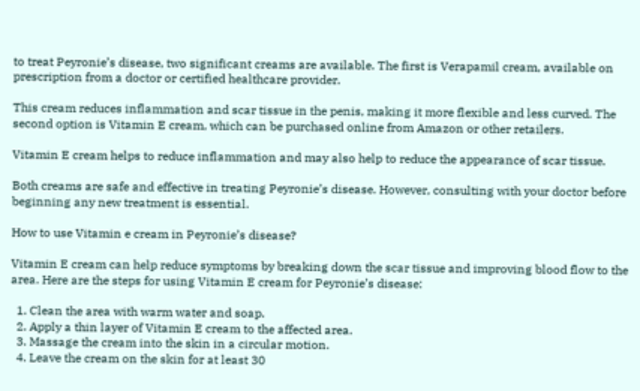to treat Peyronie’s disease, two significant creams are available. The first is Verapamil cream, available on prescription from a doctor or certified healthcare provider.

This cream reduces inflammation and scar tissue in the penis, making it more flexible and less curved. The second option is Vitamin E cream, which can be purchased online from Amazon or other retailers.

Vitamin E cream helps to reduce inflammation and may also help to reduce the appearance of scar tissue.

Both creams are safe and effective in treating Peyronie’s disease. However, consulting with your doctor before beginning any new treatment is essential.

How to use Vitamin e cream in Peyronie’s disease?

Vitamin E cream can help reduce symptoms by breaking down the scar tissue and improving blood flow to the area. Here are the steps for using Vitamin E cream for Peyronie’s disease:

  1. Clean the area with warm water and soap.
  2. Apply a thin layer of Vitamin E cream to the affected area.
  3. Massage the cream into the skin in a circular motion.
  4. Leave the cream on the skin for at least 30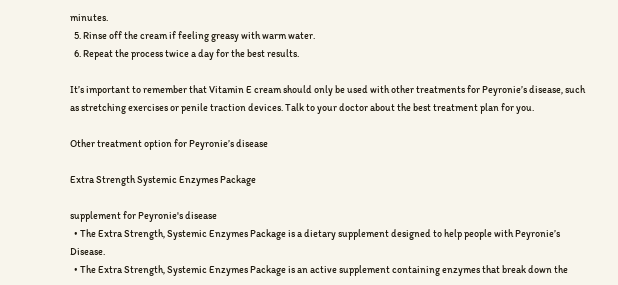minutes.
  5. Rinse off the cream if feeling greasy with warm water.
  6. Repeat the process twice a day for the best results.

It’s important to remember that Vitamin E cream should only be used with other treatments for Peyronie’s disease, such as stretching exercises or penile traction devices. Talk to your doctor about the best treatment plan for you.

Other treatment option for Peyronie’s disease

Extra Strength Systemic Enzymes Package

supplement for Peyronie's disease
  • The Extra Strength, Systemic Enzymes Package is a dietary supplement designed to help people with Peyronie’s Disease.
  • The Extra Strength, Systemic Enzymes Package is an active supplement containing enzymes that break down the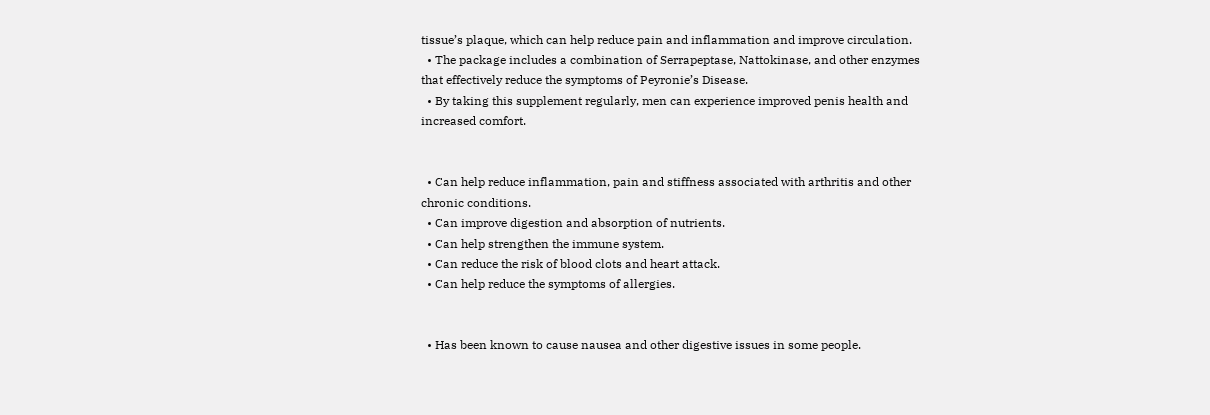tissue’s plaque, which can help reduce pain and inflammation and improve circulation.
  • The package includes a combination of Serrapeptase, Nattokinase, and other enzymes that effectively reduce the symptoms of Peyronie’s Disease.
  • By taking this supplement regularly, men can experience improved penis health and increased comfort.


  • Can help reduce inflammation, pain and stiffness associated with arthritis and other chronic conditions.
  • Can improve digestion and absorption of nutrients.
  • Can help strengthen the immune system.
  • Can reduce the risk of blood clots and heart attack.
  • Can help reduce the symptoms of allergies.


  • Has been known to cause nausea and other digestive issues in some people.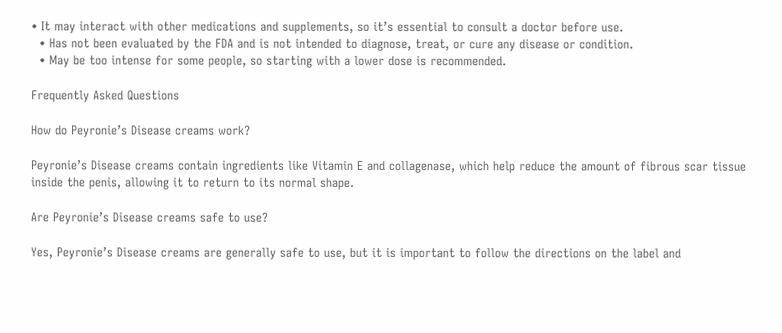• It may interact with other medications and supplements, so it’s essential to consult a doctor before use.
  • Has not been evaluated by the FDA and is not intended to diagnose, treat, or cure any disease or condition.
  • May be too intense for some people, so starting with a lower dose is recommended.

Frequently Asked Questions

How do Peyronie’s Disease creams work?

Peyronie’s Disease creams contain ingredients like Vitamin E and collagenase, which help reduce the amount of fibrous scar tissue inside the penis, allowing it to return to its normal shape.

Are Peyronie’s Disease creams safe to use?

Yes, Peyronie’s Disease creams are generally safe to use, but it is important to follow the directions on the label and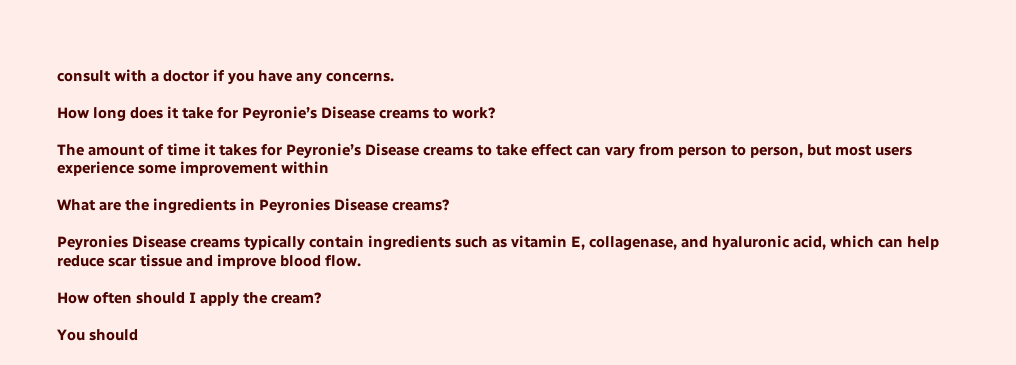consult with a doctor if you have any concerns.

How long does it take for Peyronie’s Disease creams to work?

The amount of time it takes for Peyronie’s Disease creams to take effect can vary from person to person, but most users experience some improvement within

What are the ingredients in Peyronies Disease creams?

Peyronies Disease creams typically contain ingredients such as vitamin E, collagenase, and hyaluronic acid, which can help reduce scar tissue and improve blood flow.

How often should I apply the cream?

You should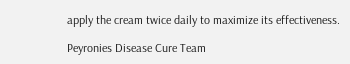apply the cream twice daily to maximize its effectiveness.

Peyronies Disease Cure Team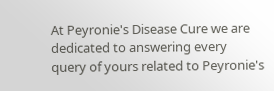At Peyronie's Disease Cure we are dedicated to answering every query of yours related to Peyronie's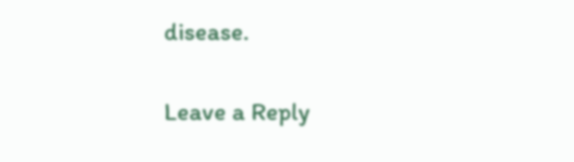disease.

Leave a Reply